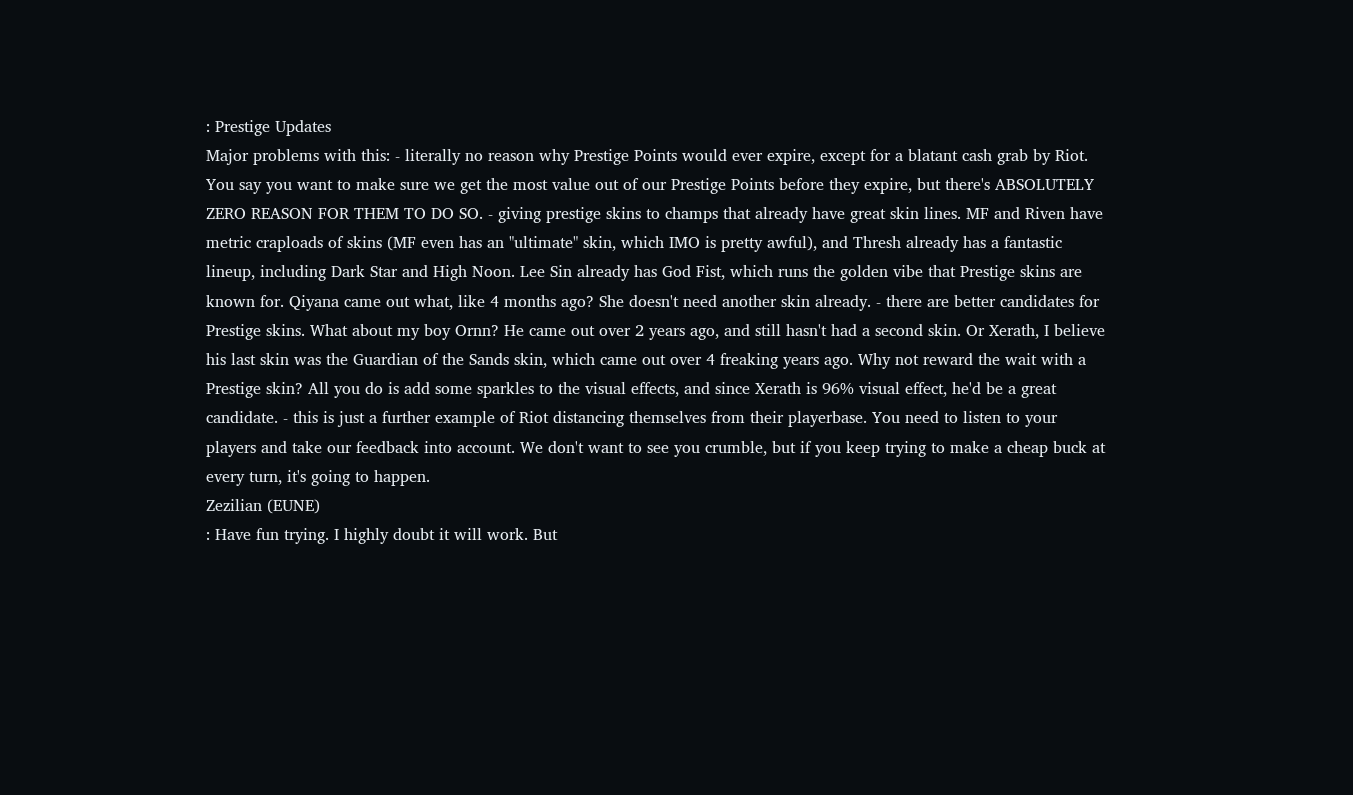: Prestige Updates
Major problems with this: - literally no reason why Prestige Points would ever expire, except for a blatant cash grab by Riot. You say you want to make sure we get the most value out of our Prestige Points before they expire, but there's ABSOLUTELY ZERO REASON FOR THEM TO DO SO. - giving prestige skins to champs that already have great skin lines. MF and Riven have metric craploads of skins (MF even has an "ultimate" skin, which IMO is pretty awful), and Thresh already has a fantastic lineup, including Dark Star and High Noon. Lee Sin already has God Fist, which runs the golden vibe that Prestige skins are known for. Qiyana came out what, like 4 months ago? She doesn't need another skin already. - there are better candidates for Prestige skins. What about my boy Ornn? He came out over 2 years ago, and still hasn't had a second skin. Or Xerath, I believe his last skin was the Guardian of the Sands skin, which came out over 4 freaking years ago. Why not reward the wait with a Prestige skin? All you do is add some sparkles to the visual effects, and since Xerath is 96% visual effect, he'd be a great candidate. - this is just a further example of Riot distancing themselves from their playerbase. You need to listen to your players and take our feedback into account. We don't want to see you crumble, but if you keep trying to make a cheap buck at every turn, it's going to happen.
Zezilian (EUNE)
: Have fun trying. I highly doubt it will work. But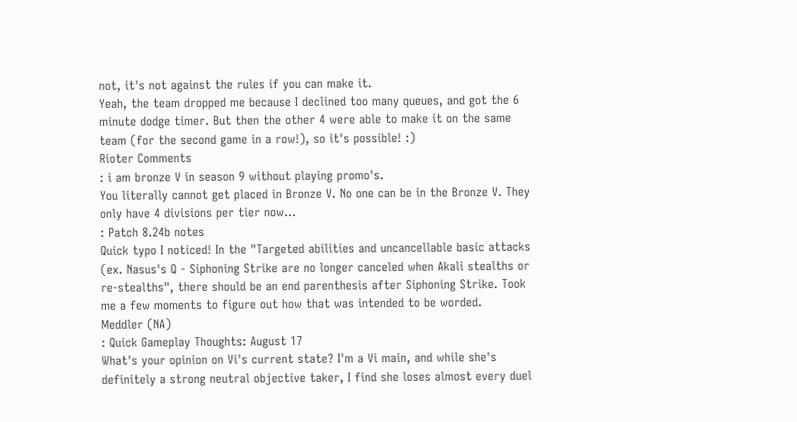not, it's not against the rules if you can make it.
Yeah, the team dropped me because I declined too many queues, and got the 6 minute dodge timer. But then the other 4 were able to make it on the same team (for the second game in a row!), so it's possible! :)
Rioter Comments
: i am bronze V in season 9 without playing promo's.
You literally cannot get placed in Bronze V. No one can be in the Bronze V. They only have 4 divisions per tier now...
: Patch 8.24b notes
Quick typo I noticed! In the "Targeted abilities and uncancellable basic attacks (ex. Nasus's Q - Siphoning Strike are no longer canceled when Akali stealths or re-stealths", there should be an end parenthesis after Siphoning Strike. Took me a few moments to figure out how that was intended to be worded.
Meddler (NA)
: Quick Gameplay Thoughts: August 17
What's your opinion on Vi's current state? I'm a Vi main, and while she's definitely a strong neutral objective taker, I find she loses almost every duel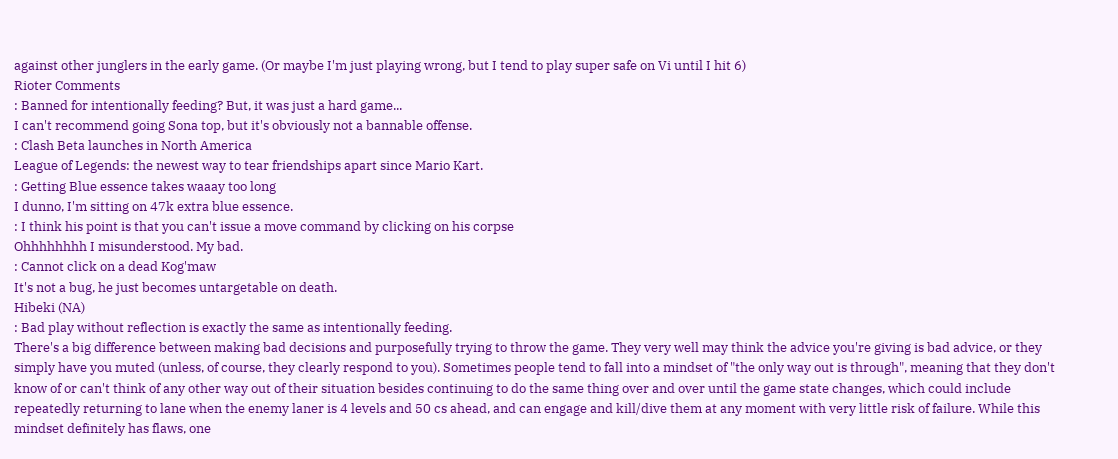against other junglers in the early game. (Or maybe I'm just playing wrong, but I tend to play super safe on Vi until I hit 6)
Rioter Comments
: Banned for intentionally feeding? But, it was just a hard game...
I can't recommend going Sona top, but it's obviously not a bannable offense.
: Clash Beta launches in North America
League of Legends: the newest way to tear friendships apart since Mario Kart.
: Getting Blue essence takes waaay too long
I dunno, I'm sitting on 47k extra blue essence.
: I think his point is that you can't issue a move command by clicking on his corpse
Ohhhhhhhh I misunderstood. My bad.
: Cannot click on a dead Kog'maw
It's not a bug, he just becomes untargetable on death.
Hibeki (NA)
: Bad play without reflection is exactly the same as intentionally feeding.
There's a big difference between making bad decisions and purposefully trying to throw the game. They very well may think the advice you're giving is bad advice, or they simply have you muted (unless, of course, they clearly respond to you). Sometimes people tend to fall into a mindset of "the only way out is through", meaning that they don't know of or can't think of any other way out of their situation besides continuing to do the same thing over and over until the game state changes, which could include repeatedly returning to lane when the enemy laner is 4 levels and 50 cs ahead, and can engage and kill/dive them at any moment with very little risk of failure. While this mindset definitely has flaws, one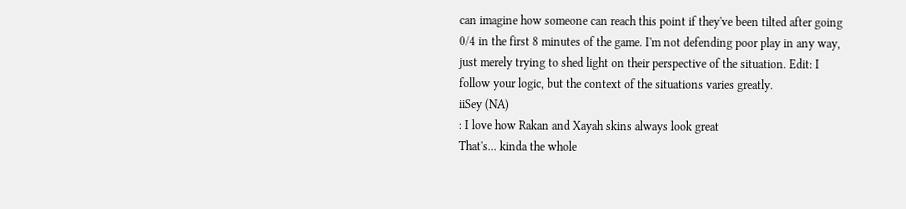can imagine how someone can reach this point if they've been tilted after going 0/4 in the first 8 minutes of the game. I'm not defending poor play in any way, just merely trying to shed light on their perspective of the situation. Edit: I follow your logic, but the context of the situations varies greatly.
iiSey (NA)
: I love how Rakan and Xayah skins always look great
That's... kinda the whole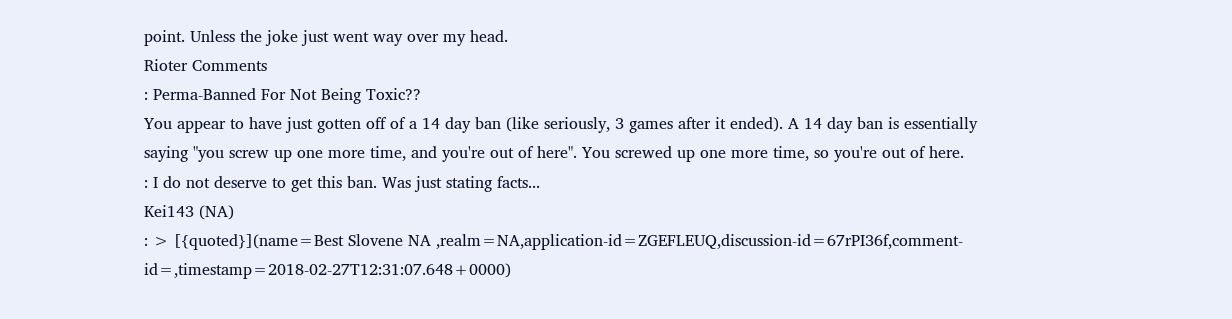point. Unless the joke just went way over my head.
Rioter Comments
: Perma-Banned For Not Being Toxic??
You appear to have just gotten off of a 14 day ban (like seriously, 3 games after it ended). A 14 day ban is essentially saying "you screw up one more time, and you're out of here". You screwed up one more time, so you're out of here.
: I do not deserve to get this ban. Was just stating facts...
Kei143 (NA)
: > [{quoted}](name=Best Slovene NA ,realm=NA,application-id=ZGEFLEUQ,discussion-id=67rPI36f,comment-id=,timestamp=2018-02-27T12:31:07.648+0000)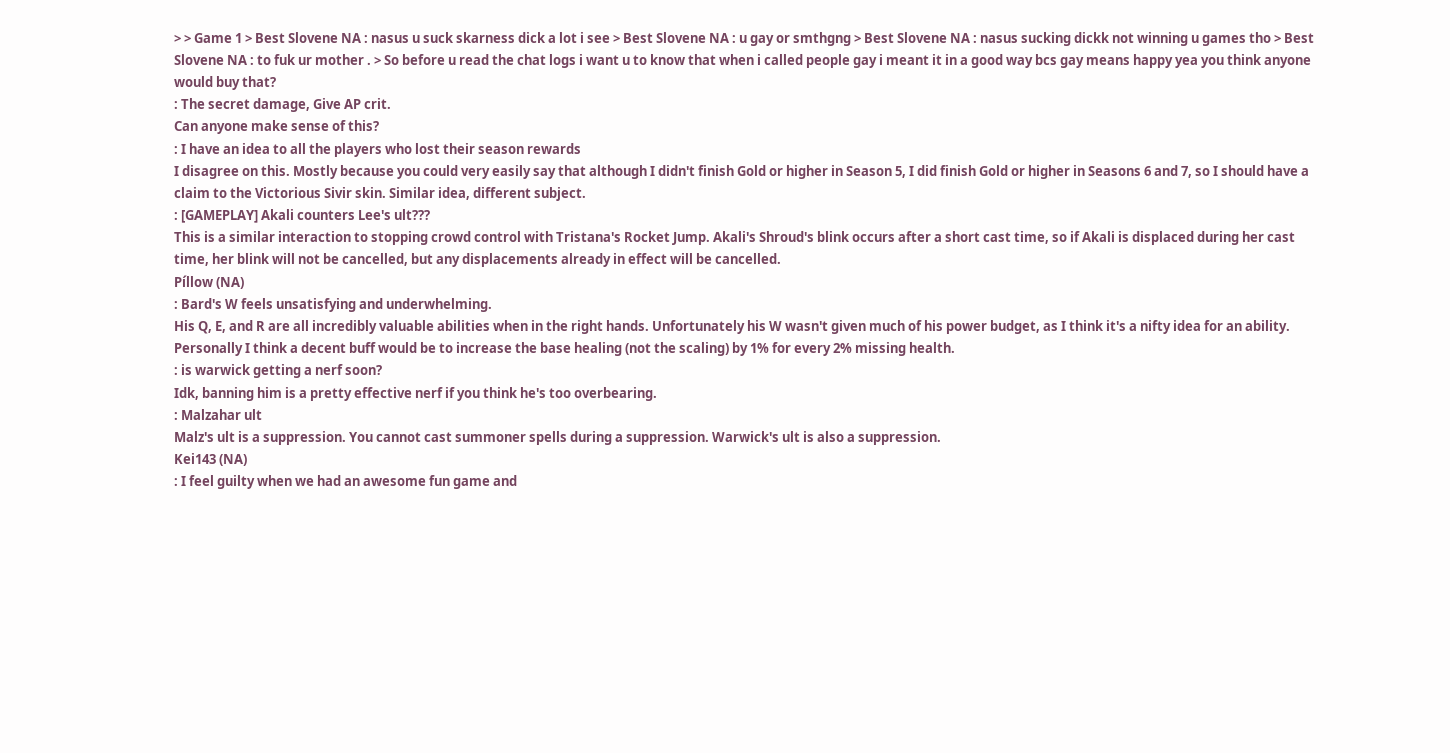> > Game 1 > Best Slovene NA : nasus u suck skarness dick a lot i see > Best Slovene NA : u gay or smthgng > Best Slovene NA : nasus sucking dickk not winning u games tho > Best Slovene NA : to fuk ur mother . > So before u read the chat logs i want u to know that when i called people gay i meant it in a good way bcs gay means happy yea you think anyone would buy that?
: The secret damage, Give AP crit.
Can anyone make sense of this?
: I have an idea to all the players who lost their season rewards
I disagree on this. Mostly because you could very easily say that although I didn't finish Gold or higher in Season 5, I did finish Gold or higher in Seasons 6 and 7, so I should have a claim to the Victorious Sivir skin. Similar idea, different subject.
: [GAMEPLAY] Akali counters Lee's ult???
This is a similar interaction to stopping crowd control with Tristana's Rocket Jump. Akali's Shroud's blink occurs after a short cast time, so if Akali is displaced during her cast time, her blink will not be cancelled, but any displacements already in effect will be cancelled.
Píllow (NA)
: Bard's W feels unsatisfying and underwhelming.
His Q, E, and R are all incredibly valuable abilities when in the right hands. Unfortunately his W wasn't given much of his power budget, as I think it's a nifty idea for an ability. Personally I think a decent buff would be to increase the base healing (not the scaling) by 1% for every 2% missing health.
: is warwick getting a nerf soon?
Idk, banning him is a pretty effective nerf if you think he's too overbearing.
: Malzahar ult
Malz's ult is a suppression. You cannot cast summoner spells during a suppression. Warwick's ult is also a suppression.
Kei143 (NA)
: I feel guilty when we had an awesome fun game and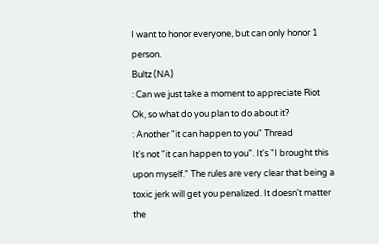I want to honor everyone, but can only honor 1 person.
Bultz (NA)
: Can we just take a moment to appreciate Riot
Ok, so what do you plan to do about it?
: Another "it can happen to you" Thread
It's not "it can happen to you". It's "I brought this upon myself." The rules are very clear that being a toxic jerk will get you penalized. It doesn't matter the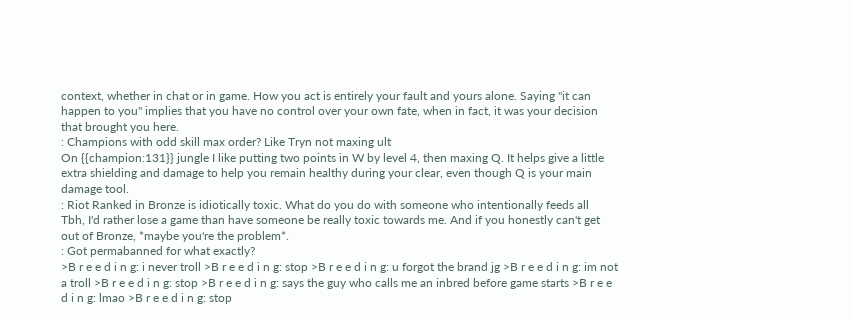context, whether in chat or in game. How you act is entirely your fault and yours alone. Saying "it can happen to you" implies that you have no control over your own fate, when in fact, it was your decision that brought you here.
: Champions with odd skill max order? Like Tryn not maxing ult
On {{champion:131}} jungle I like putting two points in W by level 4, then maxing Q. It helps give a little extra shielding and damage to help you remain healthy during your clear, even though Q is your main damage tool.
: Riot Ranked in Bronze is idiotically toxic. What do you do with someone who intentionally feeds all
Tbh, I'd rather lose a game than have someone be really toxic towards me. And if you honestly can't get out of Bronze, *maybe you're the problem*.
: Got permabanned for what exactly?
>B r e e d i n g: i never troll >B r e e d i n g: stop >B r e e d i n g: u forgot the brand jg >B r e e d i n g: im not a troll >B r e e d i n g: stop >B r e e d i n g: says the guy who calls me an inbred before game starts >B r e e d i n g: lmao >B r e e d i n g: stop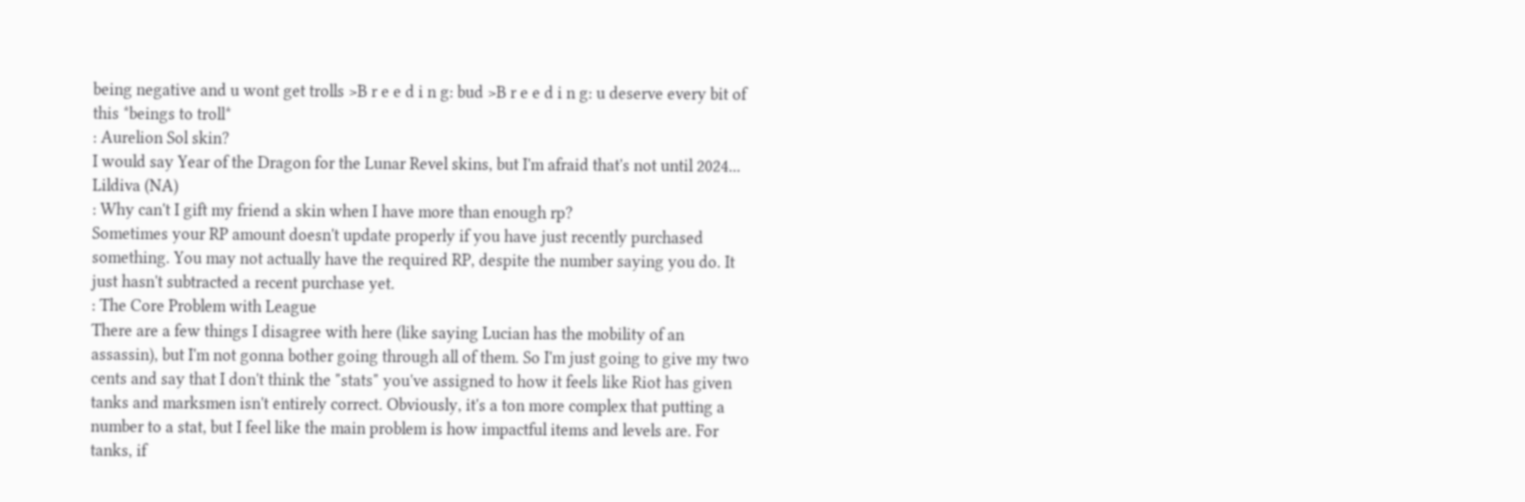being negative and u wont get trolls >B r e e d i n g: bud >B r e e d i n g: u deserve every bit of this *beings to troll*
: Aurelion Sol skin?
I would say Year of the Dragon for the Lunar Revel skins, but I'm afraid that's not until 2024...
Lildiva (NA)
: Why can't I gift my friend a skin when I have more than enough rp?
Sometimes your RP amount doesn't update properly if you have just recently purchased something. You may not actually have the required RP, despite the number saying you do. It just hasn't subtracted a recent purchase yet.
: The Core Problem with League
There are a few things I disagree with here (like saying Lucian has the mobility of an assassin), but I'm not gonna bother going through all of them. So I'm just going to give my two cents and say that I don't think the "stats" you've assigned to how it feels like Riot has given tanks and marksmen isn't entirely correct. Obviously, it's a ton more complex that putting a number to a stat, but I feel like the main problem is how impactful items and levels are. For tanks, if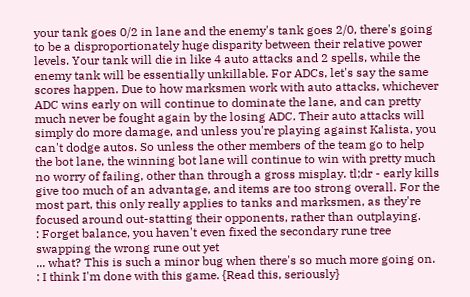your tank goes 0/2 in lane and the enemy's tank goes 2/0, there's going to be a disproportionately huge disparity between their relative power levels. Your tank will die in like 4 auto attacks and 2 spells, while the enemy tank will be essentially unkillable. For ADCs, let's say the same scores happen. Due to how marksmen work with auto attacks, whichever ADC wins early on will continue to dominate the lane, and can pretty much never be fought again by the losing ADC. Their auto attacks will simply do more damage, and unless you're playing against Kalista, you can't dodge autos. So unless the other members of the team go to help the bot lane, the winning bot lane will continue to win with pretty much no worry of failing, other than through a gross misplay. tl;dr - early kills give too much of an advantage, and items are too strong overall. For the most part, this only really applies to tanks and marksmen, as they're focused around out-statting their opponents, rather than outplaying.
: Forget balance, you haven't even fixed the secondary rune tree swapping the wrong rune out yet
... what? This is such a minor bug when there's so much more going on.
: I think I'm done with this game. {Read this, seriously}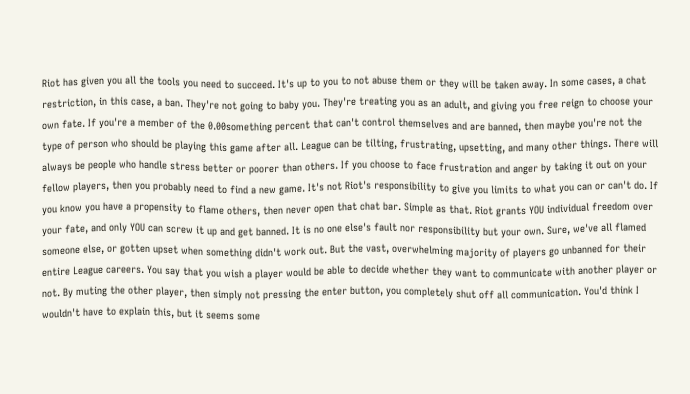Riot has given you all the tools you need to succeed. It's up to you to not abuse them or they will be taken away. In some cases, a chat restriction, in this case, a ban. They're not going to baby you. They're treating you as an adult, and giving you free reign to choose your own fate. If you're a member of the 0.00something percent that can't control themselves and are banned, then maybe you're not the type of person who should be playing this game after all. League can be tilting, frustrating, upsetting, and many other things. There will always be people who handle stress better or poorer than others. If you choose to face frustration and anger by taking it out on your fellow players, then you probably need to find a new game. It's not Riot's responsibility to give you limits to what you can or can't do. If you know you have a propensity to flame others, then never open that chat bar. Simple as that. Riot grants YOU individual freedom over your fate, and only YOU can screw it up and get banned. It is no one else's fault nor responsibility but your own. Sure, we've all flamed someone else, or gotten upset when something didn't work out. But the vast, overwhelming majority of players go unbanned for their entire League careers. You say that you wish a player would be able to decide whether they want to communicate with another player or not. By muting the other player, then simply not pressing the enter button, you completely shut off all communication. You'd think I wouldn't have to explain this, but it seems some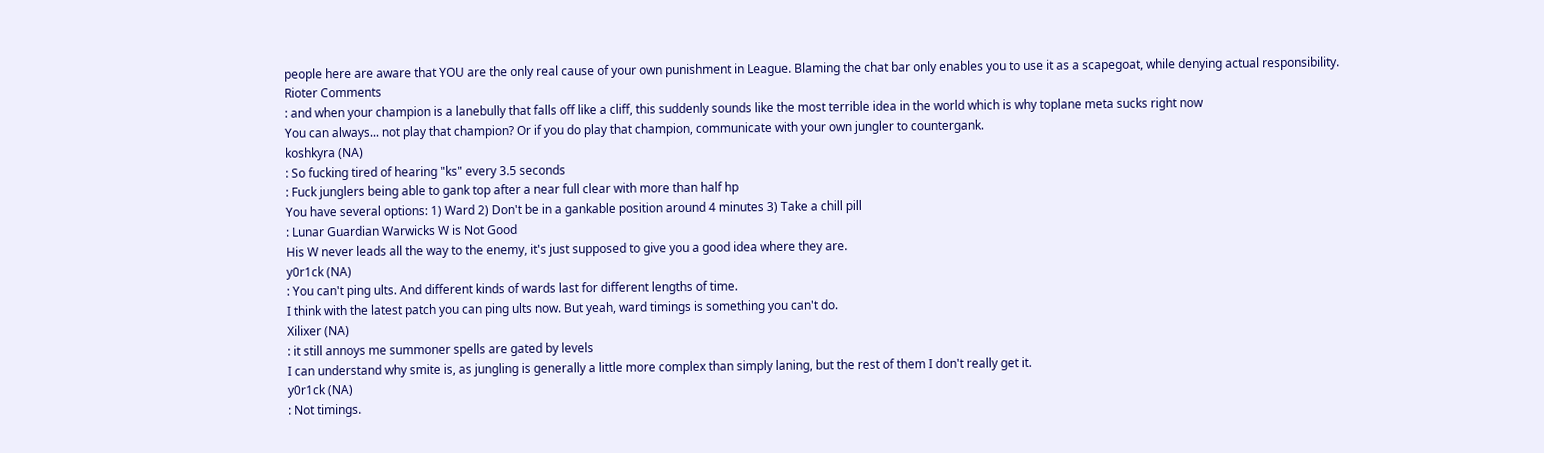people here are aware that YOU are the only real cause of your own punishment in League. Blaming the chat bar only enables you to use it as a scapegoat, while denying actual responsibility.
Rioter Comments
: and when your champion is a lanebully that falls off like a cliff, this suddenly sounds like the most terrible idea in the world which is why toplane meta sucks right now
You can always... not play that champion? Or if you do play that champion, communicate with your own jungler to countergank.
koshkyra (NA)
: So fucking tired of hearing "ks" every 3.5 seconds
: Fuck junglers being able to gank top after a near full clear with more than half hp
You have several options: 1) Ward 2) Don't be in a gankable position around 4 minutes 3) Take a chill pill
: Lunar Guardian Warwicks W is Not Good
His W never leads all the way to the enemy, it's just supposed to give you a good idea where they are.
y0r1ck (NA)
: You can't ping ults. And different kinds of wards last for different lengths of time.
I think with the latest patch you can ping ults now. But yeah, ward timings is something you can't do.
Xilixer (NA)
: it still annoys me summoner spells are gated by levels
I can understand why smite is, as jungling is generally a little more complex than simply laning, but the rest of them I don't really get it.
y0r1ck (NA)
: Not timings.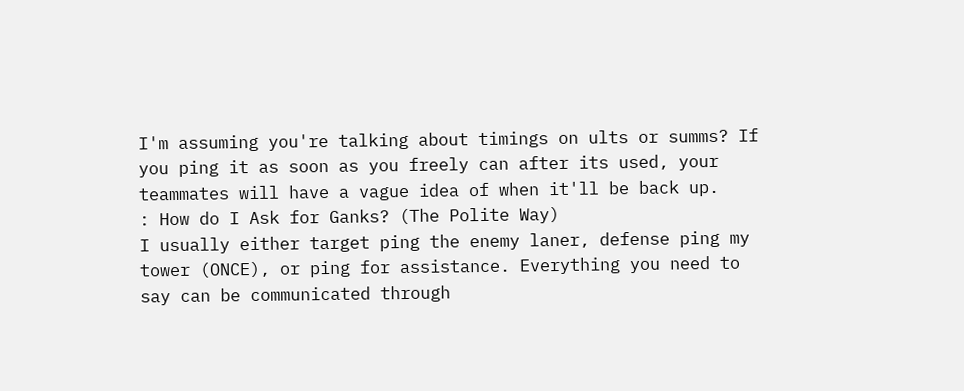I'm assuming you're talking about timings on ults or summs? If you ping it as soon as you freely can after its used, your teammates will have a vague idea of when it'll be back up.
: How do I Ask for Ganks? (The Polite Way)
I usually either target ping the enemy laner, defense ping my tower (ONCE), or ping for assistance. Everything you need to say can be communicated through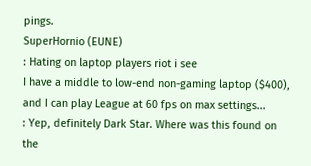pings.
SuperHornio (EUNE)
: Hating on laptop players riot i see
I have a middle to low-end non-gaming laptop ($400), and I can play League at 60 fps on max settings...
: Yep, definitely Dark Star. Where was this found on the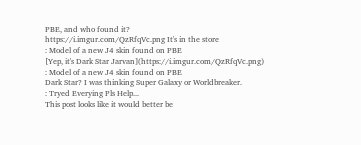PBE, and who found it?
https://i.imgur.com/QzRfqVc.png It's in the store
: Model of a new J4 skin found on PBE
[Yep, it's Dark Star Jarvan](https://i.imgur.com/QzRfqVc.png)
: Model of a new J4 skin found on PBE
Dark Star? I was thinking Super Galaxy or Worldbreaker.
: Tryed Everying Pls Help...
This post looks like it would better be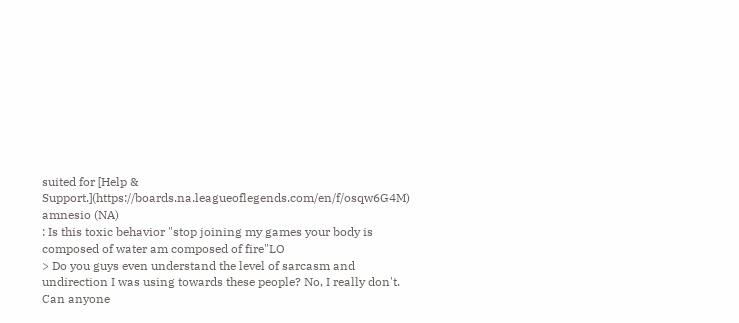suited for [Help & Support.](https://boards.na.leagueoflegends.com/en/f/osqw6G4M)
amnesio (NA)
: Is this toxic behavior "stop joining my games your body is composed of water am composed of fire"LO
> Do you guys even understand the level of sarcasm and undirection I was using towards these people? No, I really don't. Can anyone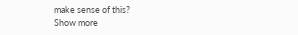make sense of this?
Show more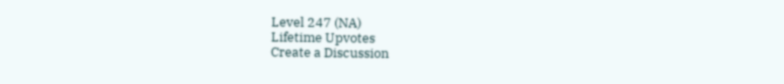Level 247 (NA)
Lifetime Upvotes
Create a Discussion